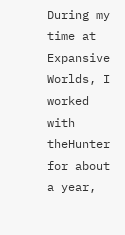During my time at Expansive Worlds, I worked with theHunter for about a year,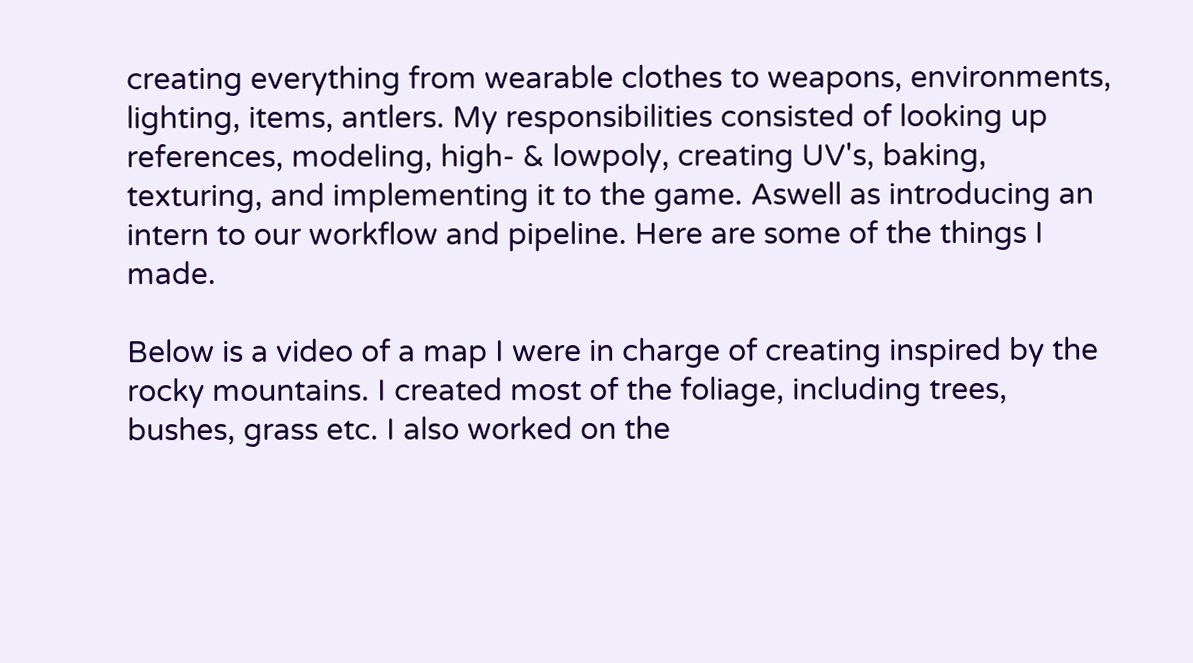creating everything from wearable clothes to weapons, environments, lighting, items, antlers. My responsibilities consisted of looking up references, modeling, high- & lowpoly, creating UV's, baking, texturing, and implementing it to the game. Aswell as introducing an intern to our workflow and pipeline. Here are some of the things I made.

Below is a video of a map I were in charge of creating inspired by the rocky mountains. I created most of the foliage, including trees, bushes, grass etc. I also worked on the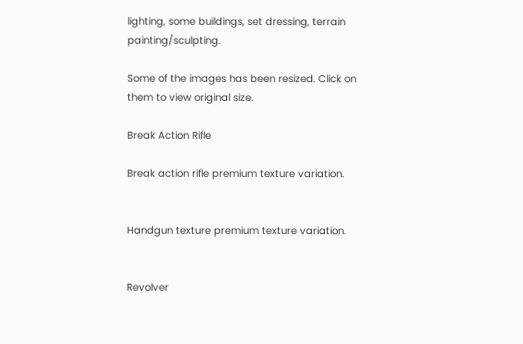lighting, some buildings, set dressing, terrain painting/sculpting.

Some of the images has been resized. Click on them to view original size.

Break Action Rifle

Break action rifle premium texture variation.


Handgun texture premium texture variation.


Revolver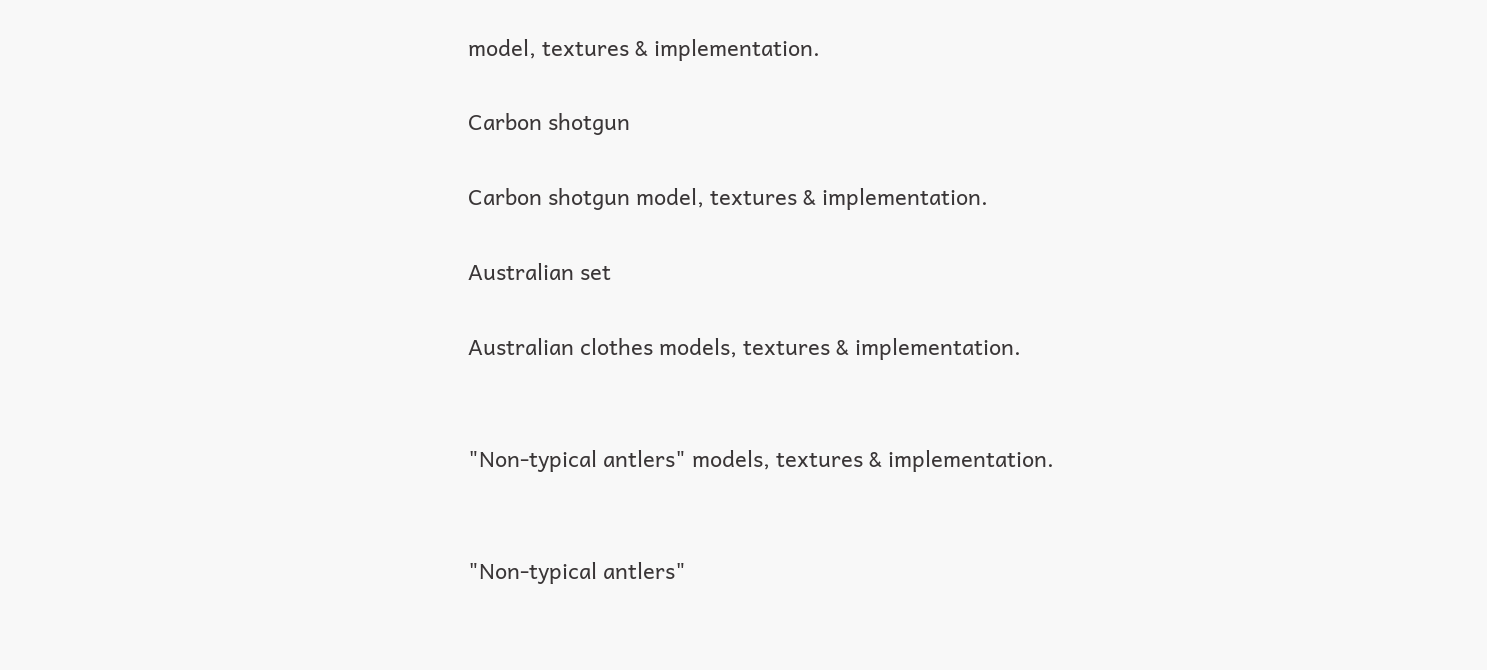model, textures & implementation.

Carbon shotgun

Carbon shotgun model, textures & implementation.

Australian set

Australian clothes models, textures & implementation.


"Non-typical antlers" models, textures & implementation.


"Non-typical antlers"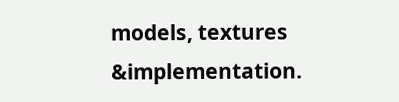models, textures &implementation.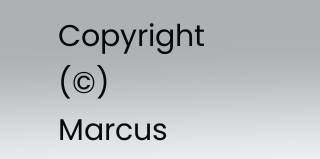Copyright (©) Marcus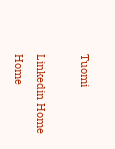Tuomi

Linkedin Home Home